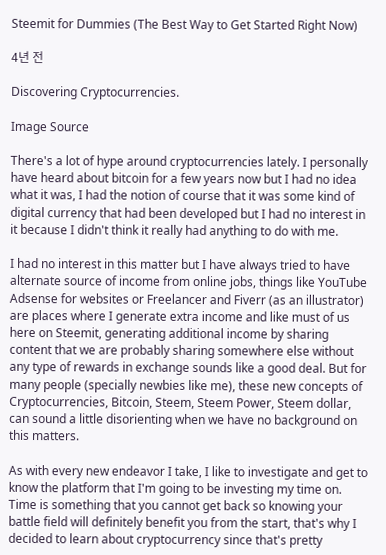Steemit for Dummies (The Best Way to Get Started Right Now)

4년 전

Discovering Cryptocurrencies.

Image Source

There's a lot of hype around cryptocurrencies lately. I personally have heard about bitcoin for a few years now but I had no idea what it was, I had the notion of course that it was some kind of digital currency that had been developed but I had no interest in it because I didn't think it really had anything to do with me.

I had no interest in this matter but I have always tried to have alternate source of income from online jobs, things like YouTube Adsense for websites or Freelancer and Fiverr (as an illustrator) are places where I generate extra income and like must of us here on Steemit, generating additional income by sharing content that we are probably sharing somewhere else without any type of rewards in exchange sounds like a good deal. But for many people (specially newbies like me), these new concepts of Cryptocurrencies, Bitcoin, Steem, Steem Power, Steem dollar, can sound a little disorienting when we have no background on this matters.

As with every new endeavor I take, I like to investigate and get to know the platform that I'm going to be investing my time on. Time is something that you cannot get back so knowing your battle field will definitely benefit you from the start, that's why I decided to learn about cryptocurrency since that's pretty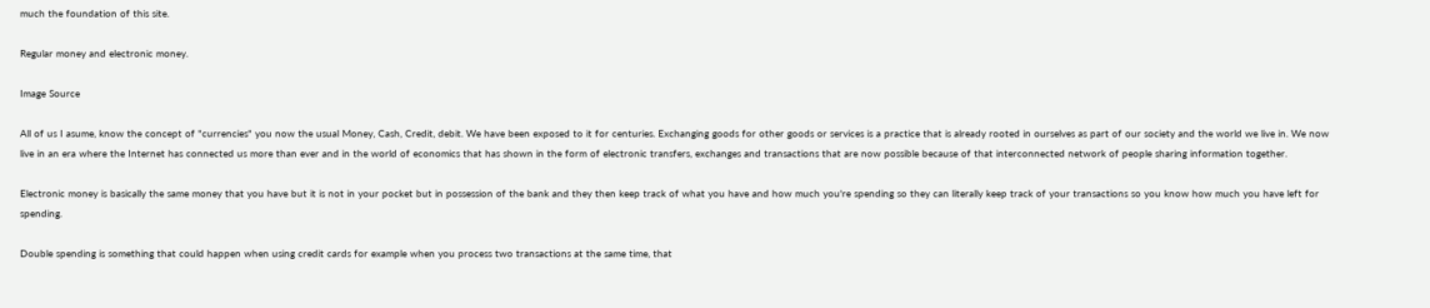much the foundation of this site.

Regular money and electronic money.

Image Source

All of us I asume, know the concept of "currencies" you now the usual Money, Cash, Credit, debit. We have been exposed to it for centuries. Exchanging goods for other goods or services is a practice that is already rooted in ourselves as part of our society and the world we live in. We now live in an era where the Internet has connected us more than ever and in the world of economics that has shown in the form of electronic transfers, exchanges and transactions that are now possible because of that interconnected network of people sharing information together.

Electronic money is basically the same money that you have but it is not in your pocket but in possession of the bank and they then keep track of what you have and how much you're spending so they can literally keep track of your transactions so you know how much you have left for spending.

Double spending is something that could happen when using credit cards for example when you process two transactions at the same time, that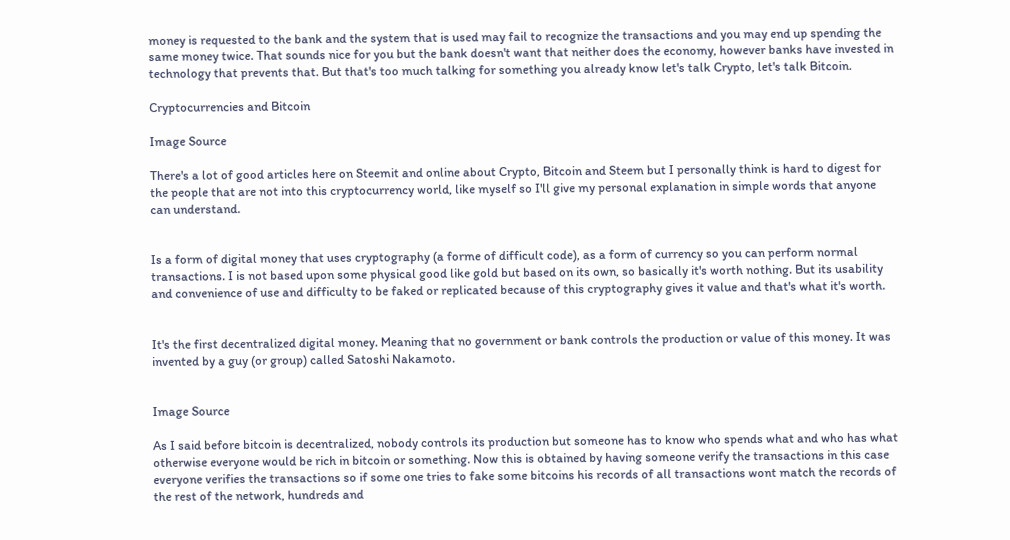money is requested to the bank and the system that is used may fail to recognize the transactions and you may end up spending the same money twice. That sounds nice for you but the bank doesn't want that neither does the economy, however banks have invested in technology that prevents that. But that's too much talking for something you already know let's talk Crypto, let's talk Bitcoin.

Cryptocurrencies and Bitcoin

Image Source

There's a lot of good articles here on Steemit and online about Crypto, Bitcoin and Steem but I personally think is hard to digest for the people that are not into this cryptocurrency world, like myself so I'll give my personal explanation in simple words that anyone can understand.


Is a form of digital money that uses cryptography (a forme of difficult code), as a form of currency so you can perform normal transactions. I is not based upon some physical good like gold but based on its own, so basically it's worth nothing. But its usability and convenience of use and difficulty to be faked or replicated because of this cryptography gives it value and that's what it's worth.


It's the first decentralized digital money. Meaning that no government or bank controls the production or value of this money. It was invented by a guy (or group) called Satoshi Nakamoto.


Image Source

As I said before bitcoin is decentralized, nobody controls its production but someone has to know who spends what and who has what otherwise everyone would be rich in bitcoin or something. Now this is obtained by having someone verify the transactions in this case everyone verifies the transactions so if some one tries to fake some bitcoins his records of all transactions wont match the records of the rest of the network, hundreds and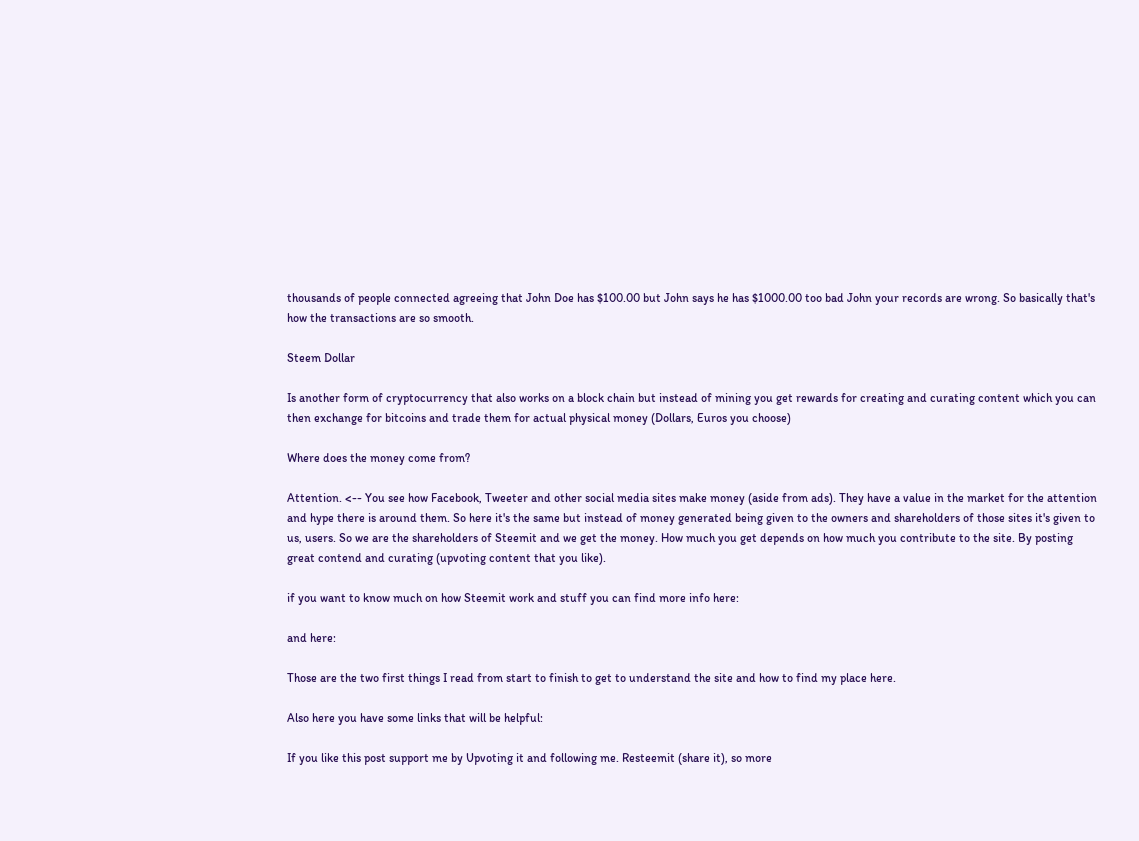thousands of people connected agreeing that John Doe has $100.00 but John says he has $1000.00 too bad John your records are wrong. So basically that's how the transactions are so smooth.

Steem Dollar

Is another form of cryptocurrency that also works on a block chain but instead of mining you get rewards for creating and curating content which you can then exchange for bitcoins and trade them for actual physical money (Dollars, Euros you choose)

Where does the money come from?

Attention. <-- You see how Facebook, Tweeter and other social media sites make money (aside from ads). They have a value in the market for the attention and hype there is around them. So here it's the same but instead of money generated being given to the owners and shareholders of those sites it's given to us, users. So we are the shareholders of Steemit and we get the money. How much you get depends on how much you contribute to the site. By posting great contend and curating (upvoting content that you like).

if you want to know much on how Steemit work and stuff you can find more info here:

and here:

Those are the two first things I read from start to finish to get to understand the site and how to find my place here.

Also here you have some links that will be helpful:

If you like this post support me by Upvoting it and following me. Resteemit (share it), so more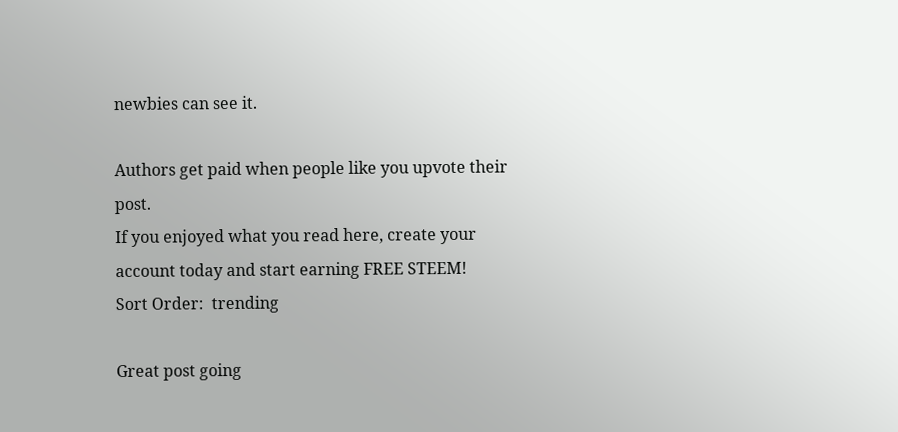newbies can see it.

Authors get paid when people like you upvote their post.
If you enjoyed what you read here, create your account today and start earning FREE STEEM!
Sort Order:  trending

Great post going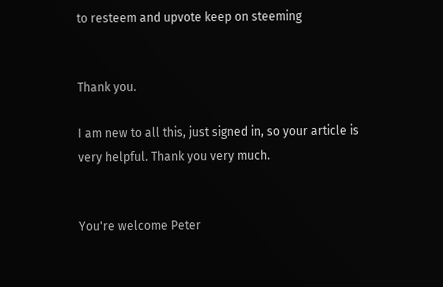to resteem and upvote keep on steeming


Thank you.

I am new to all this, just signed in, so your article is very helpful. Thank you very much.


You're welcome Peter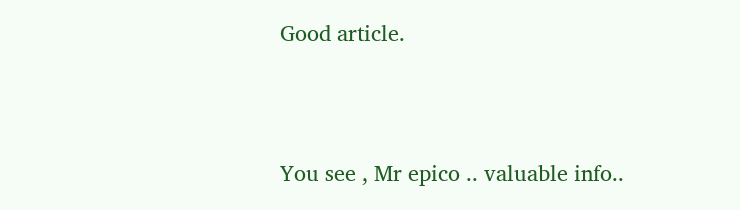Good article.



You see , Mr epico .. valuable info..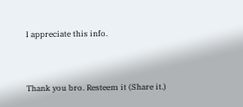I appreciate this info.


Thank you bro. Resteem it (Share it.)